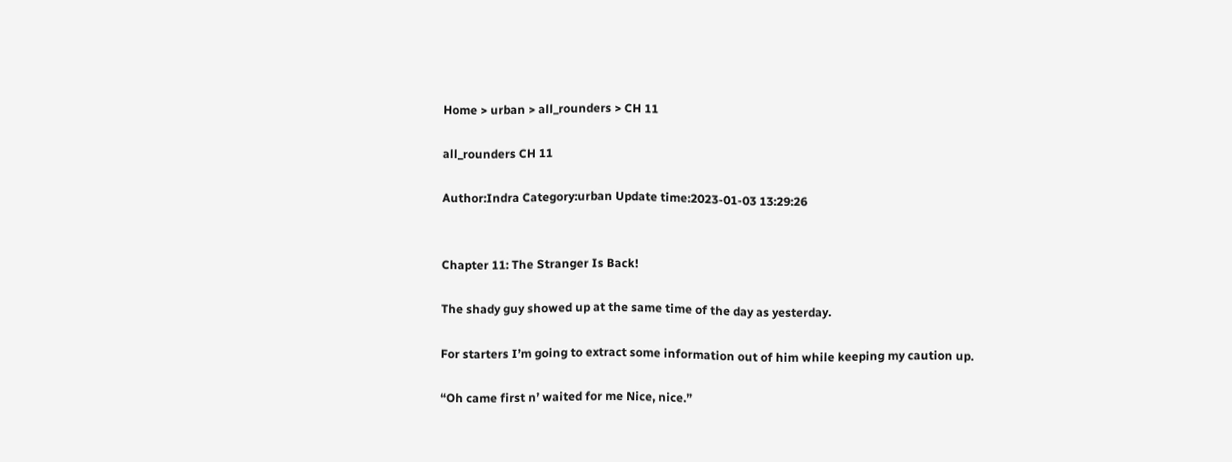Home > urban > all_rounders > CH 11

all_rounders CH 11

Author:Indra Category:urban Update time:2023-01-03 13:29:26


Chapter 11: The Stranger Is Back!

The shady guy showed up at the same time of the day as yesterday.

For starters I’m going to extract some information out of him while keeping my caution up.

“Oh came first n’ waited for me Nice, nice.”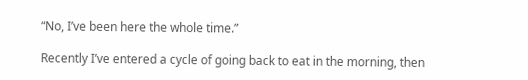“No, I’ve been here the whole time.”

Recently I’ve entered a cycle of going back to eat in the morning, then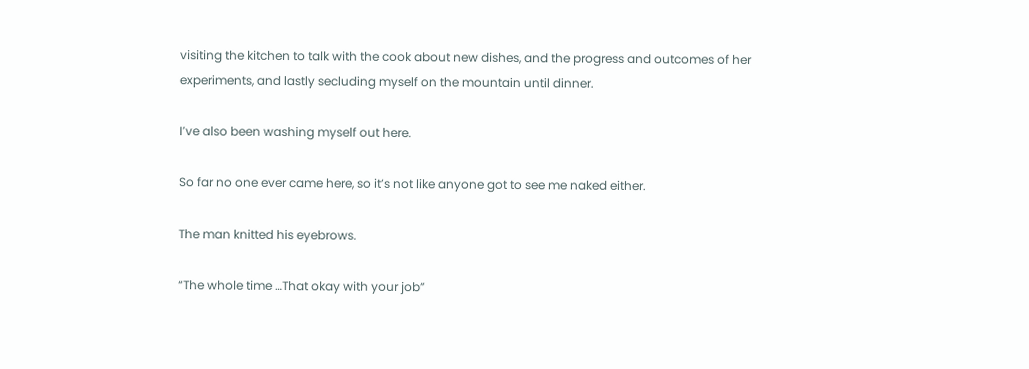visiting the kitchen to talk with the cook about new dishes, and the progress and outcomes of her experiments, and lastly secluding myself on the mountain until dinner.

I’ve also been washing myself out here.

So far no one ever came here, so it’s not like anyone got to see me naked either.

The man knitted his eyebrows.

“The whole time …That okay with your job”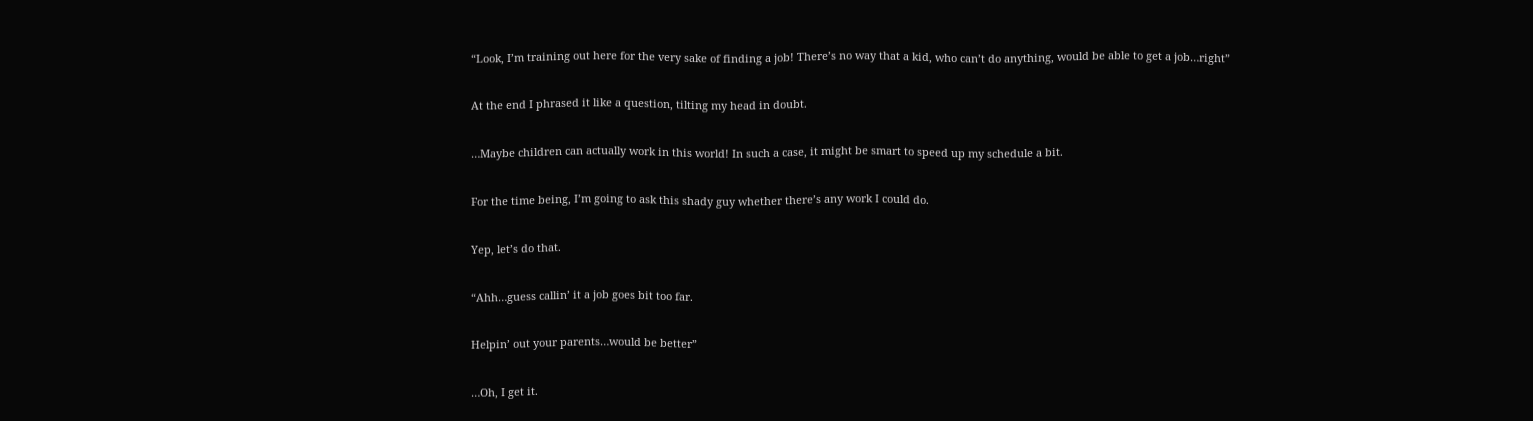“Look, I’m training out here for the very sake of finding a job! There’s no way that a kid, who can’t do anything, would be able to get a job…right”

At the end I phrased it like a question, tilting my head in doubt.

…Maybe children can actually work in this world! In such a case, it might be smart to speed up my schedule a bit.

For the time being, I’m going to ask this shady guy whether there’s any work I could do.

Yep, let’s do that.

“Ahh…guess callin’ it a job goes bit too far.

Helpin’ out your parents…would be better”

…Oh, I get it.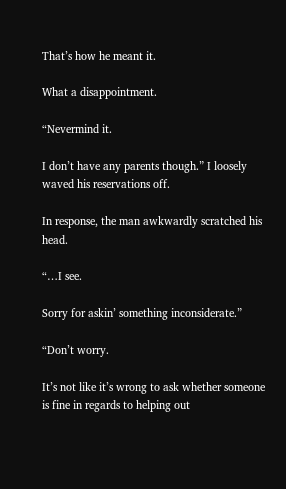That’s how he meant it.

What a disappointment.

“Nevermind it.

I don’t have any parents though.” I loosely waved his reservations off.

In response, the man awkwardly scratched his head.

“…I see.

Sorry for askin’ something inconsiderate.”

“Don’t worry.

It’s not like it’s wrong to ask whether someone is fine in regards to helping out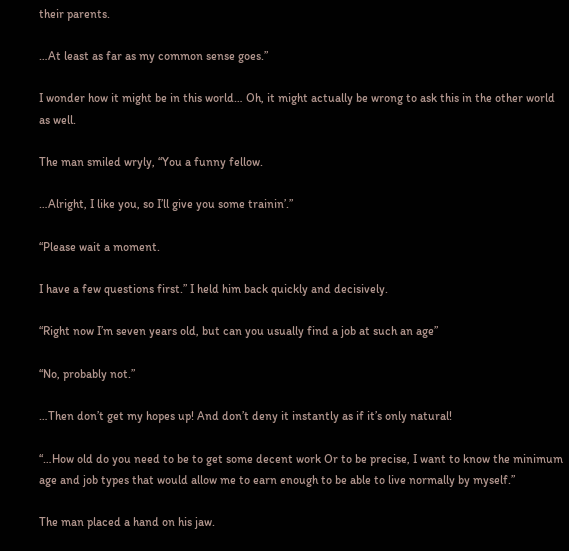their parents.

…At least as far as my common sense goes.”

I wonder how it might be in this world… Oh, it might actually be wrong to ask this in the other world as well.

The man smiled wryly, “You a funny fellow.

…Alright, I like you, so I’ll give you some trainin’.”

“Please wait a moment.

I have a few questions first.” I held him back quickly and decisively.

“Right now I’m seven years old, but can you usually find a job at such an age”

“No, probably not.”

…Then don’t get my hopes up! And don’t deny it instantly as if it’s only natural!

“…How old do you need to be to get some decent work Or to be precise, I want to know the minimum age and job types that would allow me to earn enough to be able to live normally by myself.”

The man placed a hand on his jaw.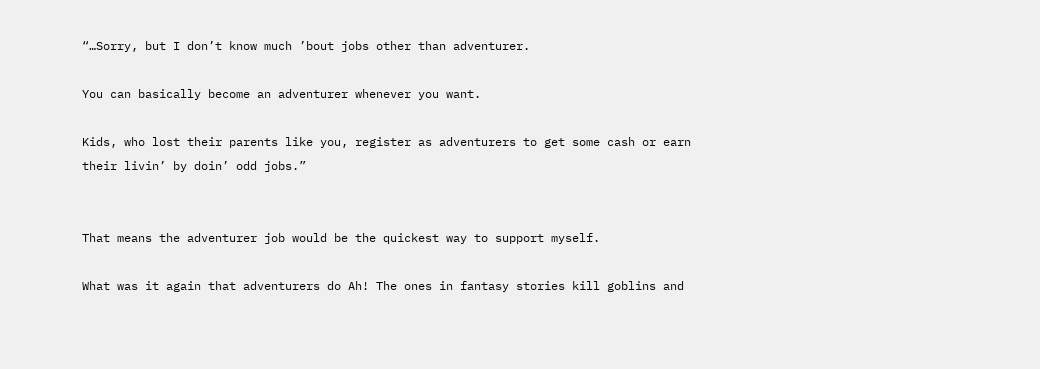“…Sorry, but I don’t know much ’bout jobs other than adventurer.

You can basically become an adventurer whenever you want.

Kids, who lost their parents like you, register as adventurers to get some cash or earn their livin’ by doin’ odd jobs.”


That means the adventurer job would be the quickest way to support myself.

What was it again that adventurers do Ah! The ones in fantasy stories kill goblins and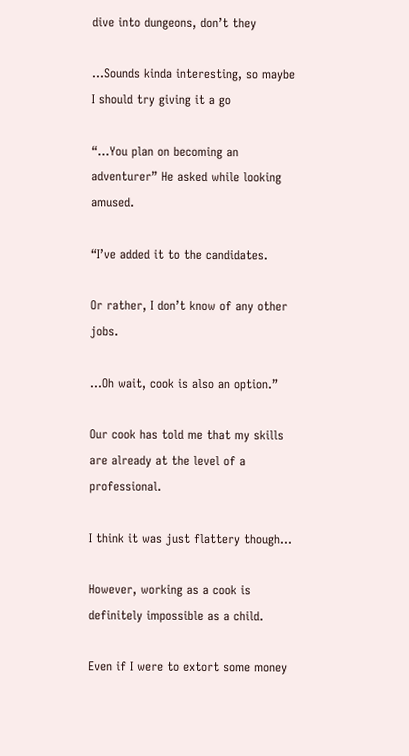dive into dungeons, don’t they

…Sounds kinda interesting, so maybe I should try giving it a go

“…You plan on becoming an adventurer” He asked while looking amused.

“I’ve added it to the candidates.

Or rather, I don’t know of any other jobs.

…Oh wait, cook is also an option.”

Our cook has told me that my skills are already at the level of a professional.

I think it was just flattery though…

However, working as a cook is definitely impossible as a child.

Even if I were to extort some money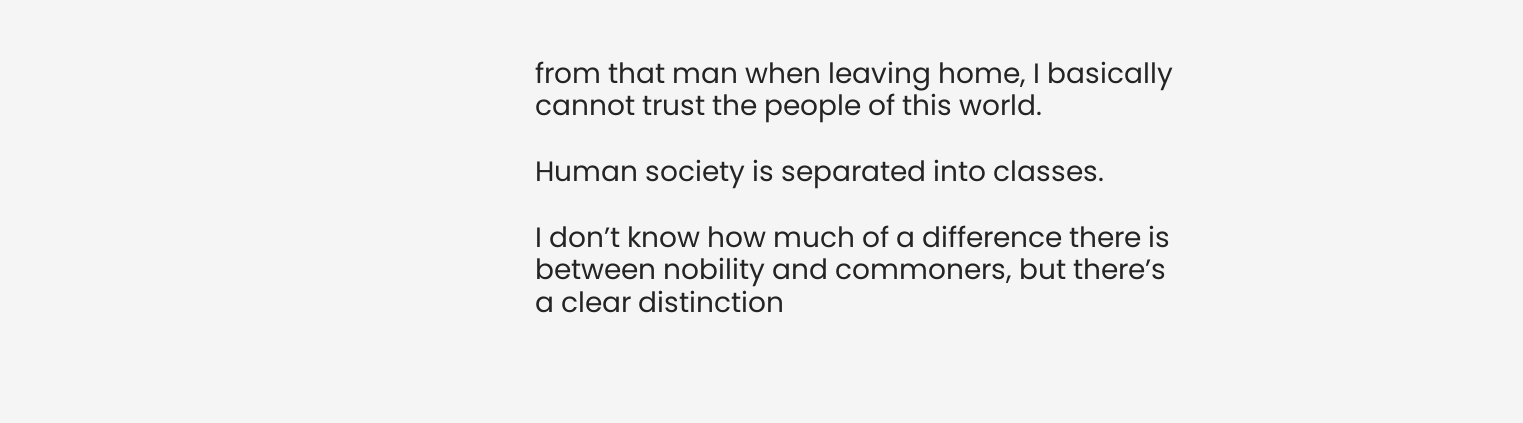from that man when leaving home, I basically cannot trust the people of this world.

Human society is separated into classes.

I don’t know how much of a difference there is between nobility and commoners, but there’s a clear distinction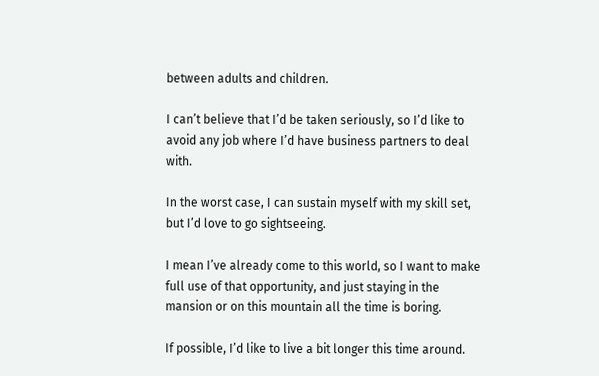between adults and children.

I can’t believe that I’d be taken seriously, so I’d like to avoid any job where I’d have business partners to deal with.

In the worst case, I can sustain myself with my skill set, but I’d love to go sightseeing.

I mean I’ve already come to this world, so I want to make full use of that opportunity, and just staying in the mansion or on this mountain all the time is boring.

If possible, I’d like to live a bit longer this time around.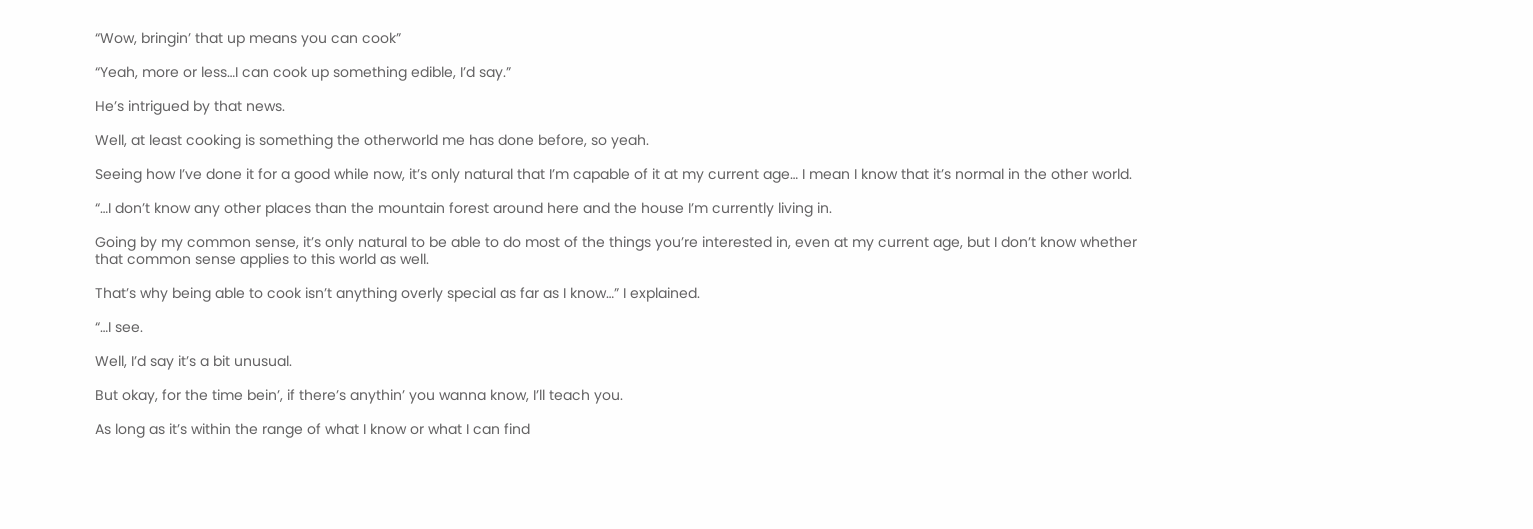“Wow, bringin’ that up means you can cook”

“Yeah, more or less…I can cook up something edible, I’d say.”

He’s intrigued by that news.

Well, at least cooking is something the otherworld me has done before, so yeah.

Seeing how I’ve done it for a good while now, it’s only natural that I’m capable of it at my current age… I mean I know that it’s normal in the other world.

“…I don’t know any other places than the mountain forest around here and the house I’m currently living in.

Going by my common sense, it’s only natural to be able to do most of the things you’re interested in, even at my current age, but I don’t know whether that common sense applies to this world as well.

That’s why being able to cook isn’t anything overly special as far as I know…” I explained.

“…I see.

Well, I’d say it’s a bit unusual.

But okay, for the time bein’, if there’s anythin’ you wanna know, I’ll teach you.

As long as it’s within the range of what I know or what I can find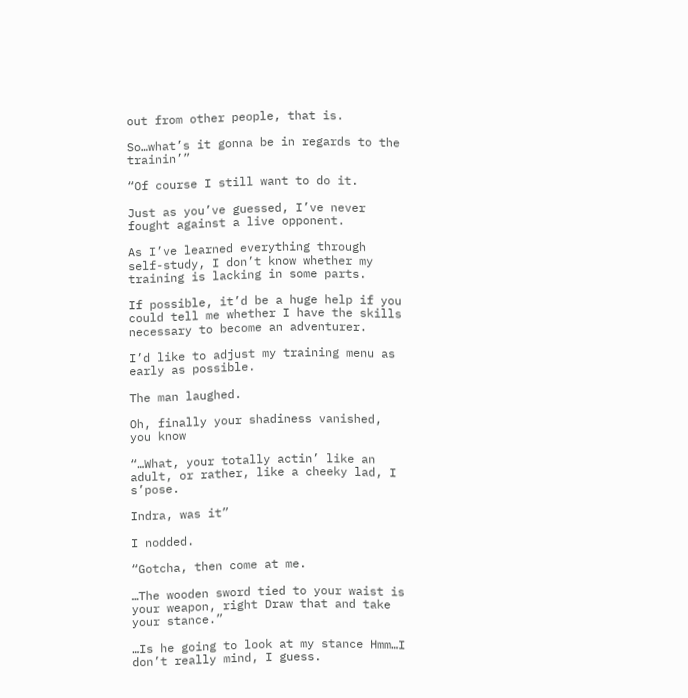out from other people, that is.

So…what’s it gonna be in regards to the trainin’”

“Of course I still want to do it.

Just as you’ve guessed, I’ve never fought against a live opponent.

As I’ve learned everything through self-study, I don’t know whether my training is lacking in some parts.

If possible, it’d be a huge help if you could tell me whether I have the skills necessary to become an adventurer.

I’d like to adjust my training menu as early as possible.

The man laughed.

Oh, finally your shadiness vanished, you know

“…What, your totally actin’ like an adult, or rather, like a cheeky lad, I s’pose.

Indra, was it”

I nodded.

“Gotcha, then come at me.

…The wooden sword tied to your waist is your weapon, right Draw that and take your stance.”

…Is he going to look at my stance Hmm…I don’t really mind, I guess.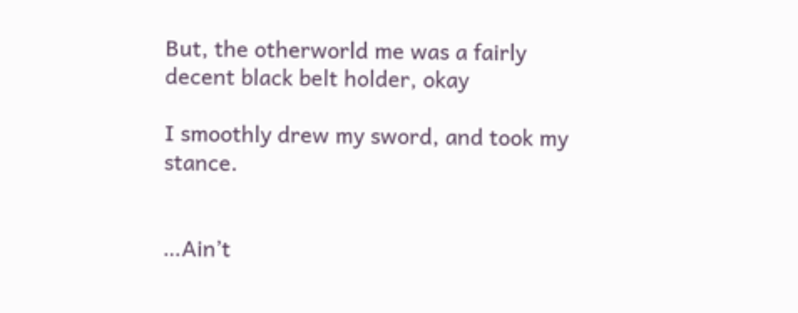But, the otherworld me was a fairly decent black belt holder, okay

I smoothly drew my sword, and took my stance.


…Ain’t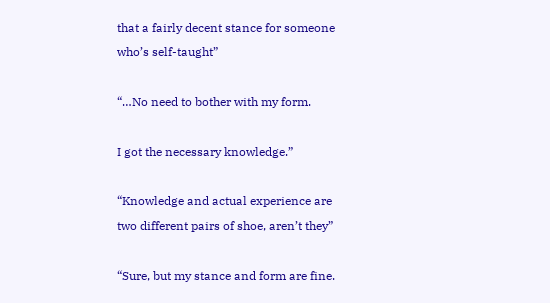that a fairly decent stance for someone who’s self-taught”

“…No need to bother with my form.

I got the necessary knowledge.”

“Knowledge and actual experience are two different pairs of shoe, aren’t they”

“Sure, but my stance and form are fine.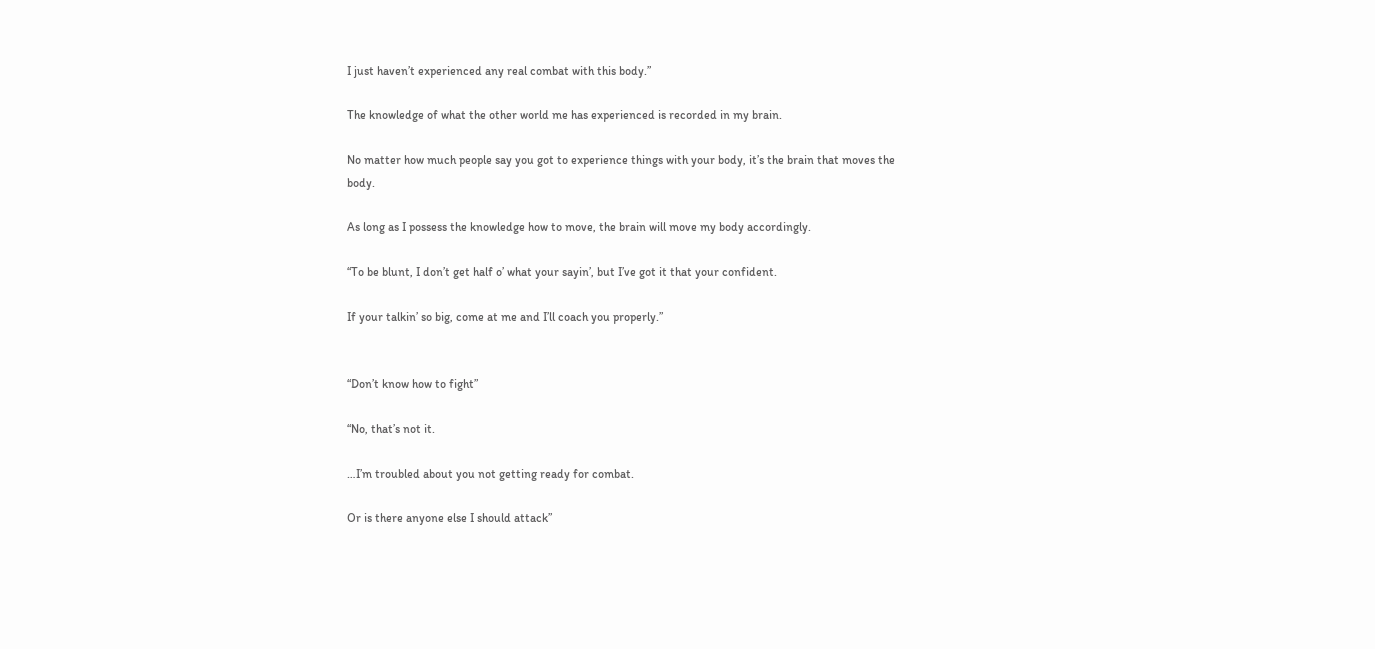I just haven’t experienced any real combat with this body.”

The knowledge of what the other world me has experienced is recorded in my brain.

No matter how much people say you got to experience things with your body, it’s the brain that moves the body.

As long as I possess the knowledge how to move, the brain will move my body accordingly.

“To be blunt, I don’t get half o’ what your sayin’, but I’ve got it that your confident.

If your talkin’ so big, come at me and I’ll coach you properly.”


“Don’t know how to fight”

“No, that’s not it.

…I’m troubled about you not getting ready for combat.

Or is there anyone else I should attack”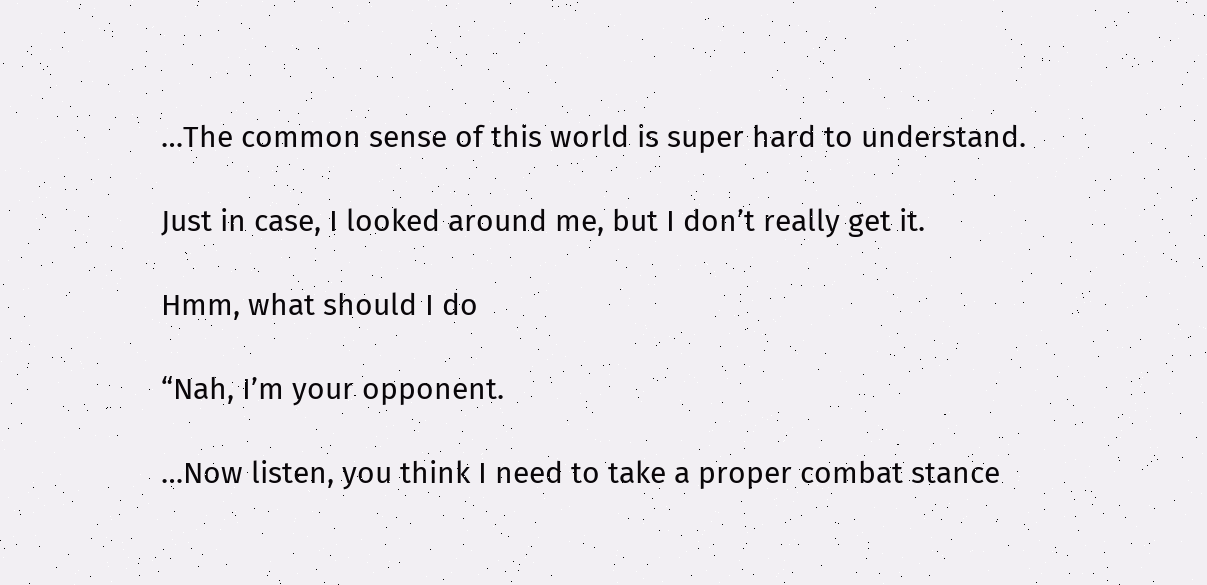…The common sense of this world is super hard to understand.

Just in case, I looked around me, but I don’t really get it.

Hmm, what should I do

“Nah, I’m your opponent.

…Now listen, you think I need to take a proper combat stance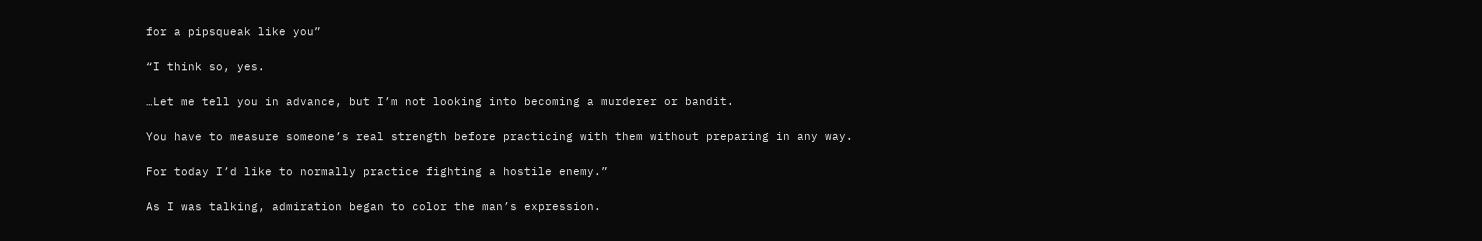for a pipsqueak like you”

“I think so, yes.

…Let me tell you in advance, but I’m not looking into becoming a murderer or bandit.

You have to measure someone’s real strength before practicing with them without preparing in any way.

For today I’d like to normally practice fighting a hostile enemy.”

As I was talking, admiration began to color the man’s expression.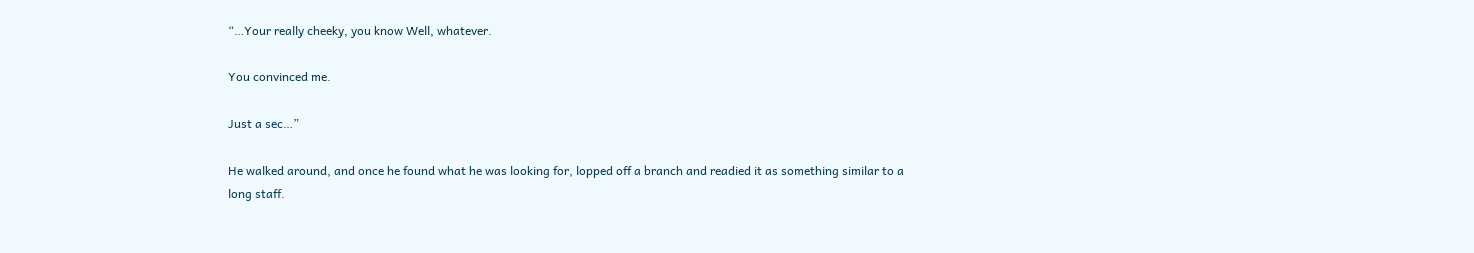“…Your really cheeky, you know Well, whatever.

You convinced me.

Just a sec…”

He walked around, and once he found what he was looking for, lopped off a branch and readied it as something similar to a long staff.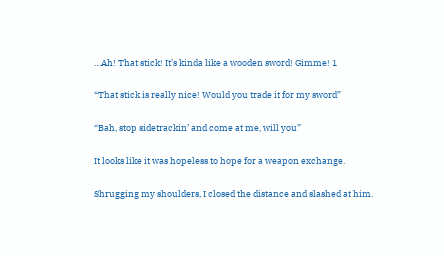…Ah! That stick! It’s kinda like a wooden sword! Gimme! 1

“That stick is really nice! Would you trade it for my sword”

“Bah, stop sidetrackin’ and come at me, will you”

It looks like it was hopeless to hope for a weapon exchange.

Shrugging my shoulders, I closed the distance and slashed at him.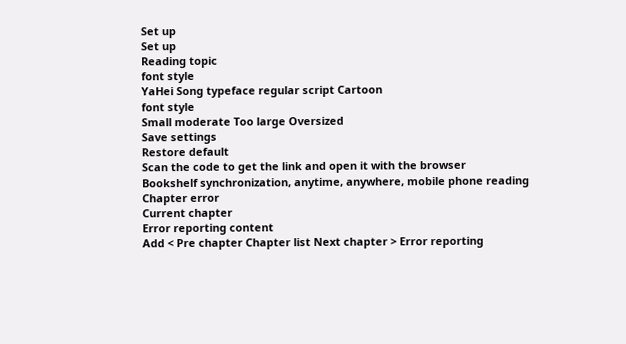Set up
Set up
Reading topic
font style
YaHei Song typeface regular script Cartoon
font style
Small moderate Too large Oversized
Save settings
Restore default
Scan the code to get the link and open it with the browser
Bookshelf synchronization, anytime, anywhere, mobile phone reading
Chapter error
Current chapter
Error reporting content
Add < Pre chapter Chapter list Next chapter > Error reporting